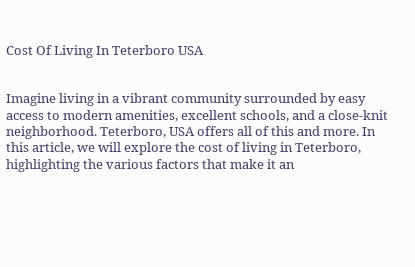Cost Of Living In Teterboro USA


Imagine living in a vibrant community surrounded by easy access to modern amenities, excellent schools, and a close-knit neighborhood. Teterboro, USA offers all of this and more. In this article, we will explore the cost of living in Teterboro, highlighting the various factors that make it an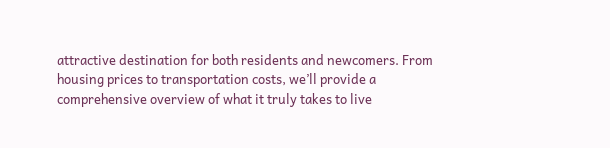attractive destination for both residents and newcomers. From housing prices to transportation costs, we’ll provide a comprehensive overview of what it truly takes to live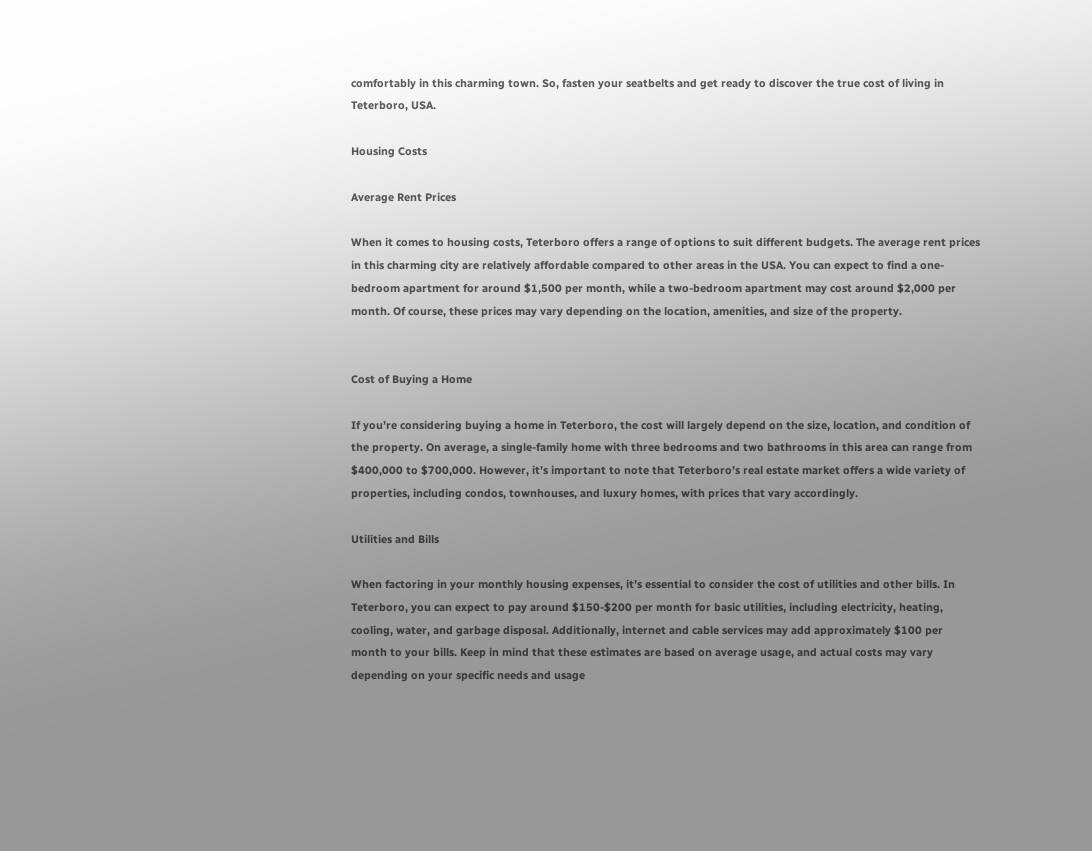comfortably in this charming town. So, fasten your seatbelts and get ready to discover the true cost of living in Teterboro, USA.

Housing Costs

Average Rent Prices

When it comes to housing costs, Teterboro offers a range of options to suit different budgets. The average rent prices in this charming city are relatively affordable compared to other areas in the USA. You can expect to find a one-bedroom apartment for around $1,500 per month, while a two-bedroom apartment may cost around $2,000 per month. Of course, these prices may vary depending on the location, amenities, and size of the property.


Cost of Buying a Home

If you’re considering buying a home in Teterboro, the cost will largely depend on the size, location, and condition of the property. On average, a single-family home with three bedrooms and two bathrooms in this area can range from $400,000 to $700,000. However, it’s important to note that Teterboro’s real estate market offers a wide variety of properties, including condos, townhouses, and luxury homes, with prices that vary accordingly.

Utilities and Bills

When factoring in your monthly housing expenses, it’s essential to consider the cost of utilities and other bills. In Teterboro, you can expect to pay around $150-$200 per month for basic utilities, including electricity, heating, cooling, water, and garbage disposal. Additionally, internet and cable services may add approximately $100 per month to your bills. Keep in mind that these estimates are based on average usage, and actual costs may vary depending on your specific needs and usage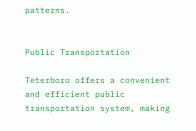patterns.


Public Transportation

Teterboro offers a convenient and efficient public transportation system, making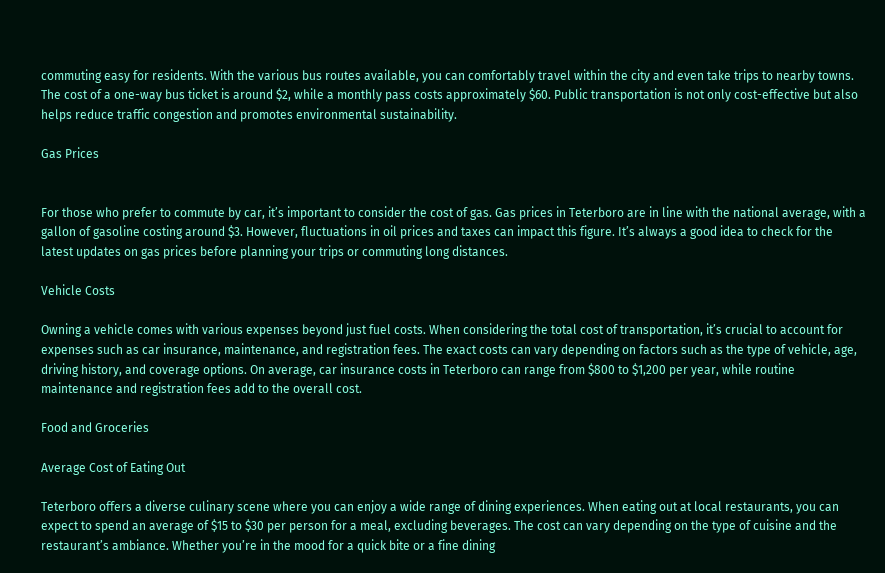commuting easy for residents. With the various bus routes available, you can comfortably travel within the city and even take trips to nearby towns. The cost of a one-way bus ticket is around $2, while a monthly pass costs approximately $60. Public transportation is not only cost-effective but also helps reduce traffic congestion and promotes environmental sustainability.

Gas Prices


For those who prefer to commute by car, it’s important to consider the cost of gas. Gas prices in Teterboro are in line with the national average, with a gallon of gasoline costing around $3. However, fluctuations in oil prices and taxes can impact this figure. It’s always a good idea to check for the latest updates on gas prices before planning your trips or commuting long distances.

Vehicle Costs

Owning a vehicle comes with various expenses beyond just fuel costs. When considering the total cost of transportation, it’s crucial to account for expenses such as car insurance, maintenance, and registration fees. The exact costs can vary depending on factors such as the type of vehicle, age, driving history, and coverage options. On average, car insurance costs in Teterboro can range from $800 to $1,200 per year, while routine maintenance and registration fees add to the overall cost.

Food and Groceries

Average Cost of Eating Out

Teterboro offers a diverse culinary scene where you can enjoy a wide range of dining experiences. When eating out at local restaurants, you can expect to spend an average of $15 to $30 per person for a meal, excluding beverages. The cost can vary depending on the type of cuisine and the restaurant’s ambiance. Whether you’re in the mood for a quick bite or a fine dining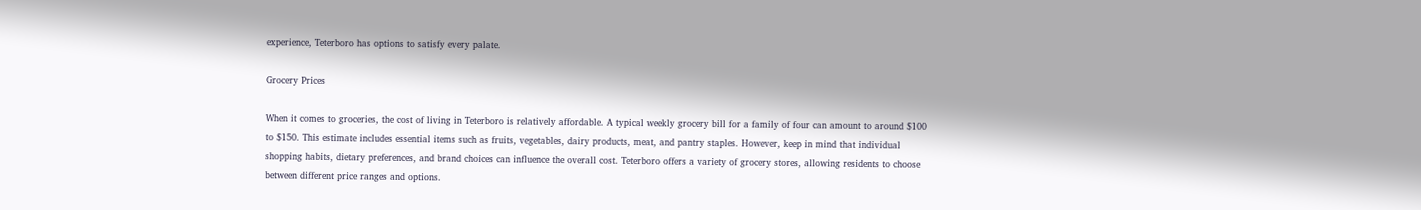experience, Teterboro has options to satisfy every palate.

Grocery Prices

When it comes to groceries, the cost of living in Teterboro is relatively affordable. A typical weekly grocery bill for a family of four can amount to around $100 to $150. This estimate includes essential items such as fruits, vegetables, dairy products, meat, and pantry staples. However, keep in mind that individual shopping habits, dietary preferences, and brand choices can influence the overall cost. Teterboro offers a variety of grocery stores, allowing residents to choose between different price ranges and options.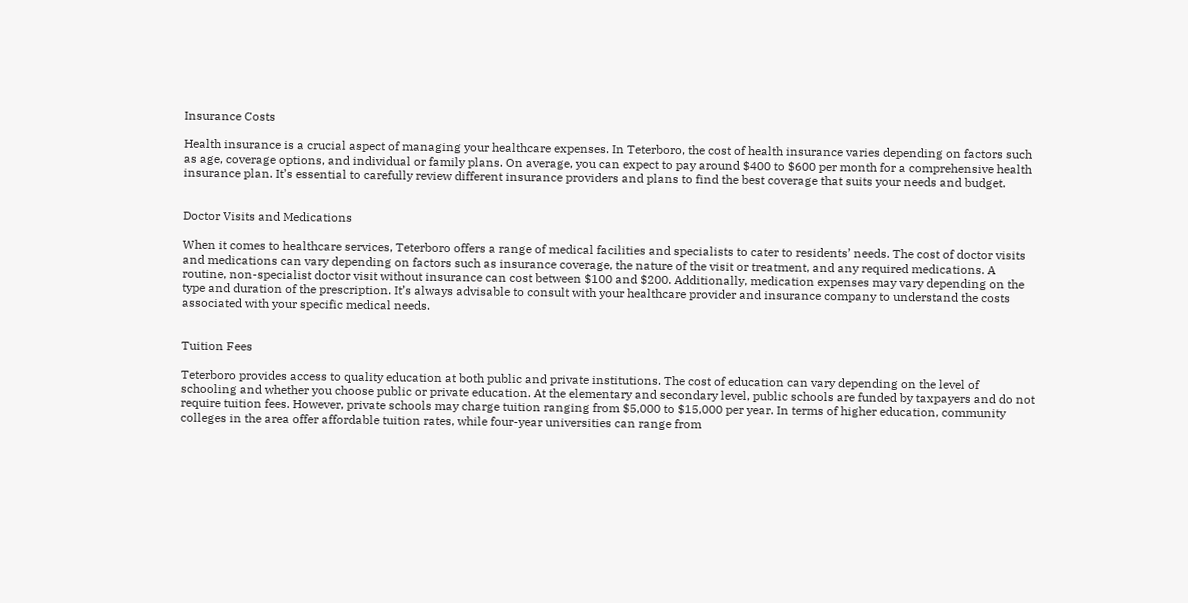Insurance Costs

Health insurance is a crucial aspect of managing your healthcare expenses. In Teterboro, the cost of health insurance varies depending on factors such as age, coverage options, and individual or family plans. On average, you can expect to pay around $400 to $600 per month for a comprehensive health insurance plan. It’s essential to carefully review different insurance providers and plans to find the best coverage that suits your needs and budget.


Doctor Visits and Medications

When it comes to healthcare services, Teterboro offers a range of medical facilities and specialists to cater to residents’ needs. The cost of doctor visits and medications can vary depending on factors such as insurance coverage, the nature of the visit or treatment, and any required medications. A routine, non-specialist doctor visit without insurance can cost between $100 and $200. Additionally, medication expenses may vary depending on the type and duration of the prescription. It’s always advisable to consult with your healthcare provider and insurance company to understand the costs associated with your specific medical needs.


Tuition Fees

Teterboro provides access to quality education at both public and private institutions. The cost of education can vary depending on the level of schooling and whether you choose public or private education. At the elementary and secondary level, public schools are funded by taxpayers and do not require tuition fees. However, private schools may charge tuition ranging from $5,000 to $15,000 per year. In terms of higher education, community colleges in the area offer affordable tuition rates, while four-year universities can range from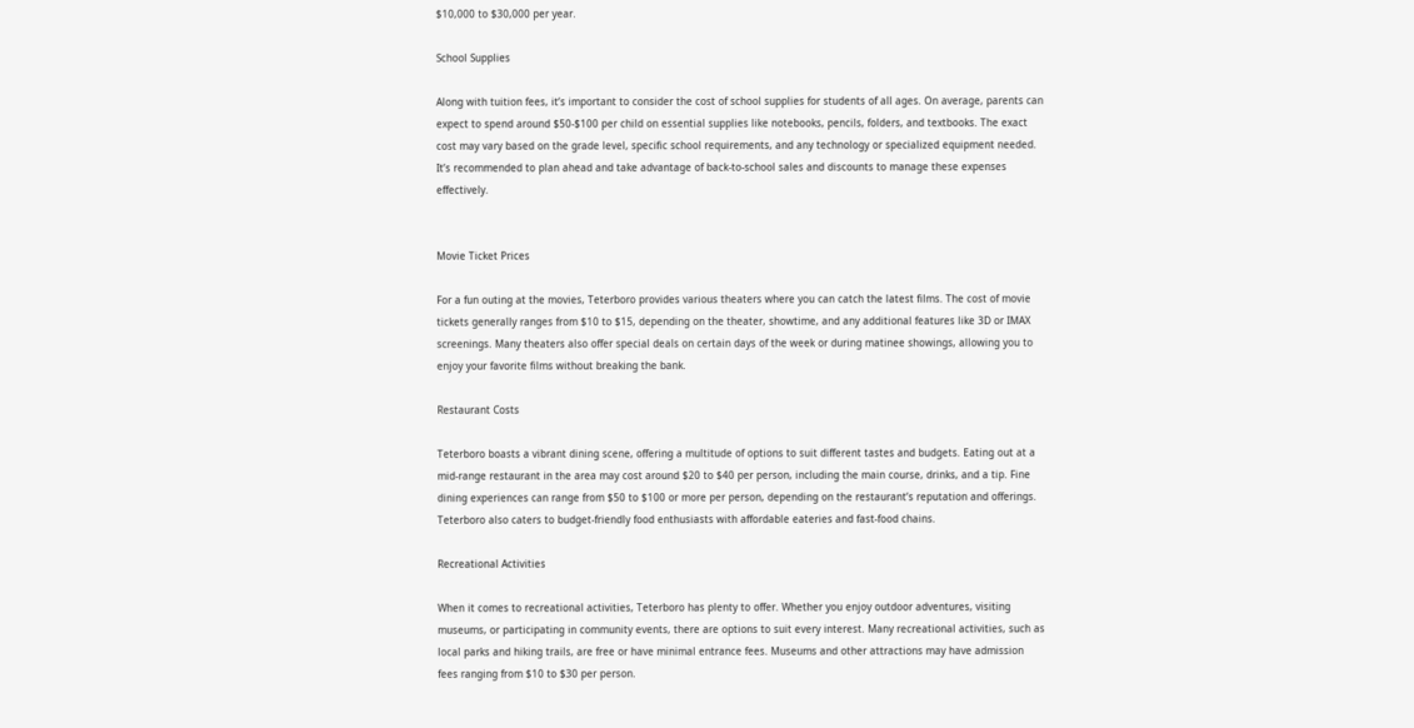$10,000 to $30,000 per year.

School Supplies

Along with tuition fees, it’s important to consider the cost of school supplies for students of all ages. On average, parents can expect to spend around $50-$100 per child on essential supplies like notebooks, pencils, folders, and textbooks. The exact cost may vary based on the grade level, specific school requirements, and any technology or specialized equipment needed. It’s recommended to plan ahead and take advantage of back-to-school sales and discounts to manage these expenses effectively.


Movie Ticket Prices

For a fun outing at the movies, Teterboro provides various theaters where you can catch the latest films. The cost of movie tickets generally ranges from $10 to $15, depending on the theater, showtime, and any additional features like 3D or IMAX screenings. Many theaters also offer special deals on certain days of the week or during matinee showings, allowing you to enjoy your favorite films without breaking the bank.

Restaurant Costs

Teterboro boasts a vibrant dining scene, offering a multitude of options to suit different tastes and budgets. Eating out at a mid-range restaurant in the area may cost around $20 to $40 per person, including the main course, drinks, and a tip. Fine dining experiences can range from $50 to $100 or more per person, depending on the restaurant’s reputation and offerings. Teterboro also caters to budget-friendly food enthusiasts with affordable eateries and fast-food chains.

Recreational Activities

When it comes to recreational activities, Teterboro has plenty to offer. Whether you enjoy outdoor adventures, visiting museums, or participating in community events, there are options to suit every interest. Many recreational activities, such as local parks and hiking trails, are free or have minimal entrance fees. Museums and other attractions may have admission fees ranging from $10 to $30 per person.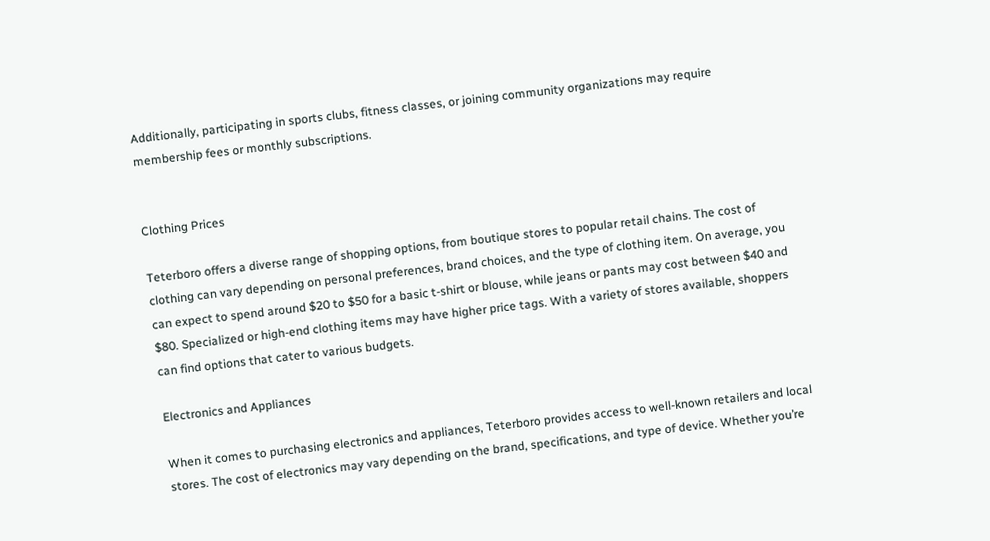Additionally, participating in sports clubs, fitness classes, or joining community organizations may require membership fees or monthly subscriptions.


Clothing Prices

Teterboro offers a diverse range of shopping options, from boutique stores to popular retail chains. The cost of clothing can vary depending on personal preferences, brand choices, and the type of clothing item. On average, you can expect to spend around $20 to $50 for a basic t-shirt or blouse, while jeans or pants may cost between $40 and $80. Specialized or high-end clothing items may have higher price tags. With a variety of stores available, shoppers can find options that cater to various budgets.

Electronics and Appliances

When it comes to purchasing electronics and appliances, Teterboro provides access to well-known retailers and local stores. The cost of electronics may vary depending on the brand, specifications, and type of device. Whether you’re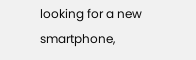looking for a new smartphone,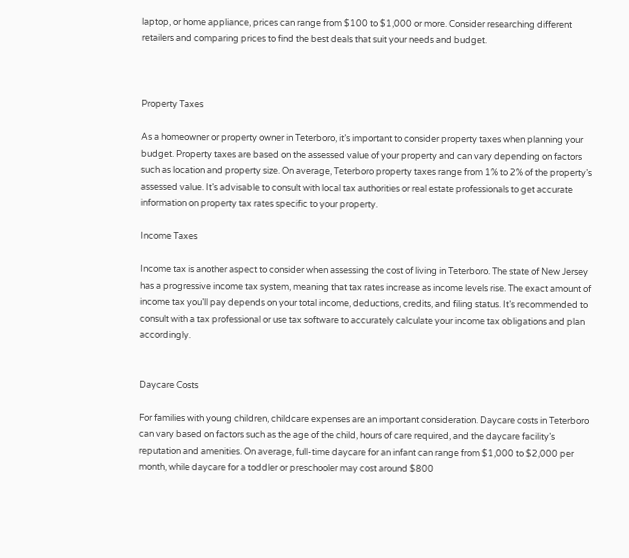laptop, or home appliance, prices can range from $100 to $1,000 or more. Consider researching different retailers and comparing prices to find the best deals that suit your needs and budget.



Property Taxes

As a homeowner or property owner in Teterboro, it’s important to consider property taxes when planning your budget. Property taxes are based on the assessed value of your property and can vary depending on factors such as location and property size. On average, Teterboro property taxes range from 1% to 2% of the property’s assessed value. It’s advisable to consult with local tax authorities or real estate professionals to get accurate information on property tax rates specific to your property.

Income Taxes

Income tax is another aspect to consider when assessing the cost of living in Teterboro. The state of New Jersey has a progressive income tax system, meaning that tax rates increase as income levels rise. The exact amount of income tax you’ll pay depends on your total income, deductions, credits, and filing status. It’s recommended to consult with a tax professional or use tax software to accurately calculate your income tax obligations and plan accordingly.


Daycare Costs

For families with young children, childcare expenses are an important consideration. Daycare costs in Teterboro can vary based on factors such as the age of the child, hours of care required, and the daycare facility’s reputation and amenities. On average, full-time daycare for an infant can range from $1,000 to $2,000 per month, while daycare for a toddler or preschooler may cost around $800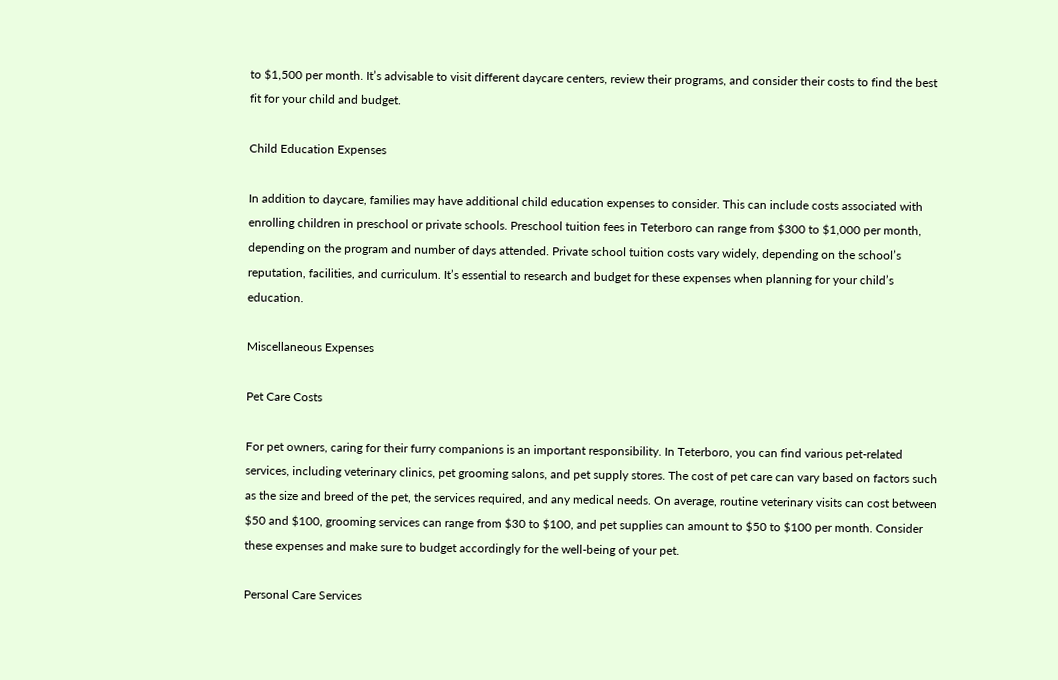to $1,500 per month. It’s advisable to visit different daycare centers, review their programs, and consider their costs to find the best fit for your child and budget.

Child Education Expenses

In addition to daycare, families may have additional child education expenses to consider. This can include costs associated with enrolling children in preschool or private schools. Preschool tuition fees in Teterboro can range from $300 to $1,000 per month, depending on the program and number of days attended. Private school tuition costs vary widely, depending on the school’s reputation, facilities, and curriculum. It’s essential to research and budget for these expenses when planning for your child’s education.

Miscellaneous Expenses

Pet Care Costs

For pet owners, caring for their furry companions is an important responsibility. In Teterboro, you can find various pet-related services, including veterinary clinics, pet grooming salons, and pet supply stores. The cost of pet care can vary based on factors such as the size and breed of the pet, the services required, and any medical needs. On average, routine veterinary visits can cost between $50 and $100, grooming services can range from $30 to $100, and pet supplies can amount to $50 to $100 per month. Consider these expenses and make sure to budget accordingly for the well-being of your pet.

Personal Care Services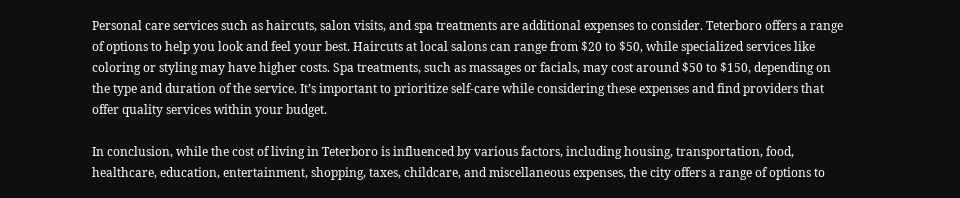Personal care services such as haircuts, salon visits, and spa treatments are additional expenses to consider. Teterboro offers a range of options to help you look and feel your best. Haircuts at local salons can range from $20 to $50, while specialized services like coloring or styling may have higher costs. Spa treatments, such as massages or facials, may cost around $50 to $150, depending on the type and duration of the service. It’s important to prioritize self-care while considering these expenses and find providers that offer quality services within your budget.

In conclusion, while the cost of living in Teterboro is influenced by various factors, including housing, transportation, food, healthcare, education, entertainment, shopping, taxes, childcare, and miscellaneous expenses, the city offers a range of options to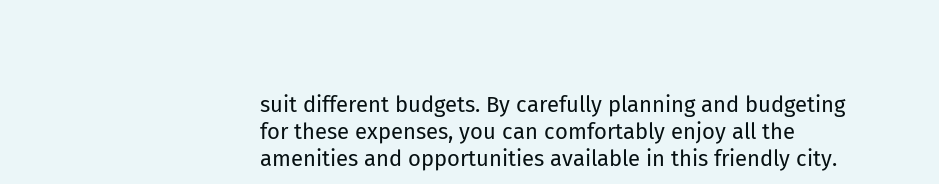suit different budgets. By carefully planning and budgeting for these expenses, you can comfortably enjoy all the amenities and opportunities available in this friendly city.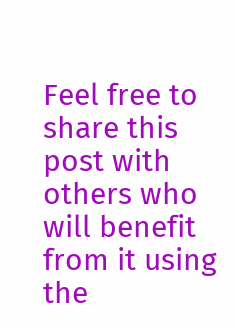Feel free to share this post with others who will benefit from it using the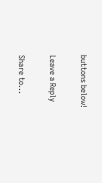buttons below!

Leave a Reply

Share to...